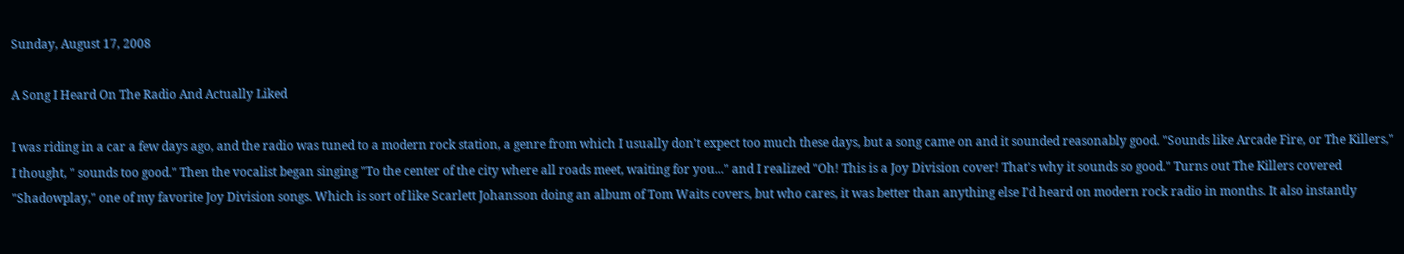Sunday, August 17, 2008

A Song I Heard On The Radio And Actually Liked

I was riding in a car a few days ago, and the radio was tuned to a modern rock station, a genre from which I usually don't expect too much these days, but a song came on and it sounded reasonably good. "Sounds like Arcade Fire, or The Killers," I thought, " sounds too good." Then the vocalist began singing "To the center of the city where all roads meet, waiting for you..." and I realized "Oh! This is a Joy Division cover! That's why it sounds so good." Turns out The Killers covered "Shadowplay," one of my favorite Joy Division songs. Which is sort of like Scarlett Johansson doing an album of Tom Waits covers, but who cares, it was better than anything else I'd heard on modern rock radio in months. It also instantly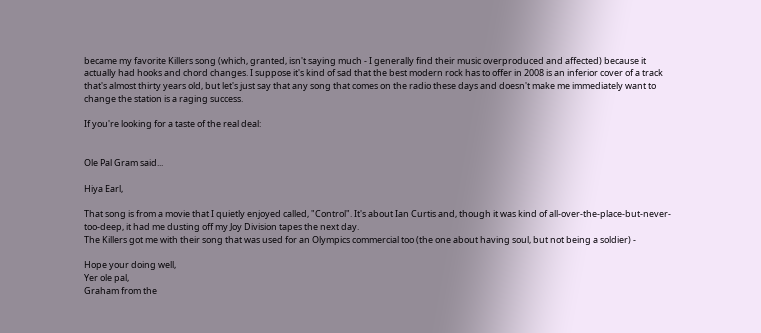became my favorite Killers song (which, granted, isn't saying much - I generally find their music overproduced and affected) because it actually had hooks and chord changes. I suppose it's kind of sad that the best modern rock has to offer in 2008 is an inferior cover of a track that's almost thirty years old, but let's just say that any song that comes on the radio these days and doesn't make me immediately want to change the station is a raging success.

If you're looking for a taste of the real deal:


Ole Pal Gram said...

Hiya Earl,

That song is from a movie that I quietly enjoyed called, "Control". It's about Ian Curtis and, though it was kind of all-over-the-place-but-never-too-deep, it had me dusting off my Joy Division tapes the next day.
The Killers got me with their song that was used for an Olympics commercial too (the one about having soul, but not being a soldier) -

Hope your doing well,
Yer ole pal,
Graham from the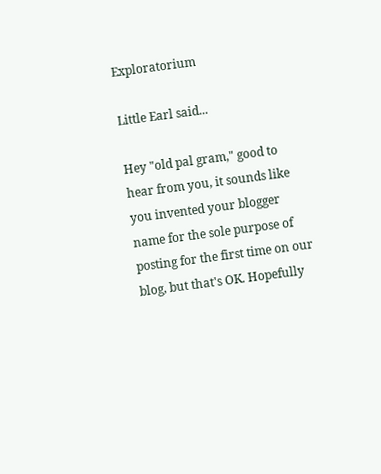Exploratorium

Little Earl said...

Hey "old pal gram," good to hear from you, it sounds like you invented your blogger name for the sole purpose of posting for the first time on our blog, but that's OK. Hopefully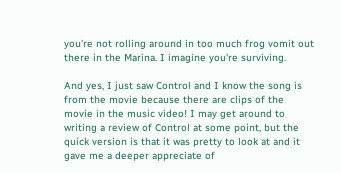you're not rolling around in too much frog vomit out there in the Marina. I imagine you're surviving.

And yes, I just saw Control and I know the song is from the movie because there are clips of the movie in the music video! I may get around to writing a review of Control at some point, but the quick version is that it was pretty to look at and it gave me a deeper appreciate of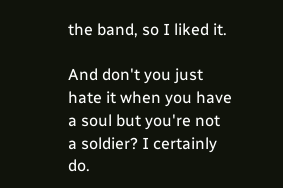the band, so I liked it.

And don't you just hate it when you have a soul but you're not a soldier? I certainly do.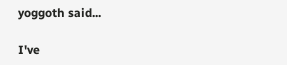yoggoth said...

I've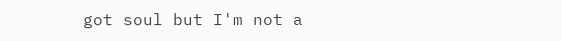got soul but I'm not a